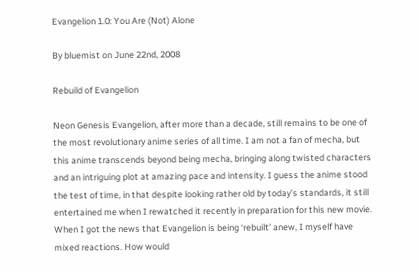Evangelion 1.0: You Are (Not) Alone

By bluemist on June 22nd, 2008

Rebuild of Evangelion

Neon Genesis Evangelion, after more than a decade, still remains to be one of the most revolutionary anime series of all time. I am not a fan of mecha, but this anime transcends beyond being mecha, bringing along twisted characters and an intriguing plot at amazing pace and intensity. I guess the anime stood the test of time, in that despite looking rather old by today’s standards, it still entertained me when I rewatched it recently in preparation for this new movie. When I got the news that Evangelion is being ‘rebuilt’ anew, I myself have mixed reactions. How would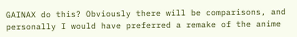GAINAX do this? Obviously there will be comparisons, and personally I would have preferred a remake of the anime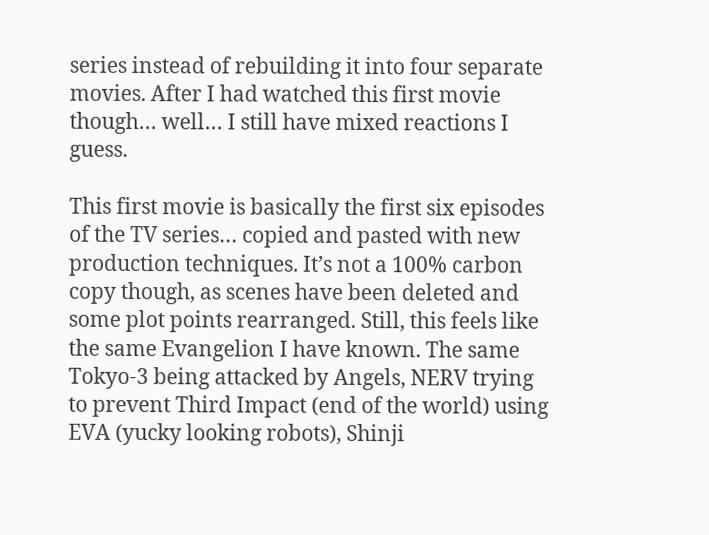series instead of rebuilding it into four separate movies. After I had watched this first movie though… well… I still have mixed reactions I guess.

This first movie is basically the first six episodes of the TV series… copied and pasted with new production techniques. It’s not a 100% carbon copy though, as scenes have been deleted and some plot points rearranged. Still, this feels like the same Evangelion I have known. The same Tokyo-3 being attacked by Angels, NERV trying to prevent Third Impact (end of the world) using EVA (yucky looking robots), Shinji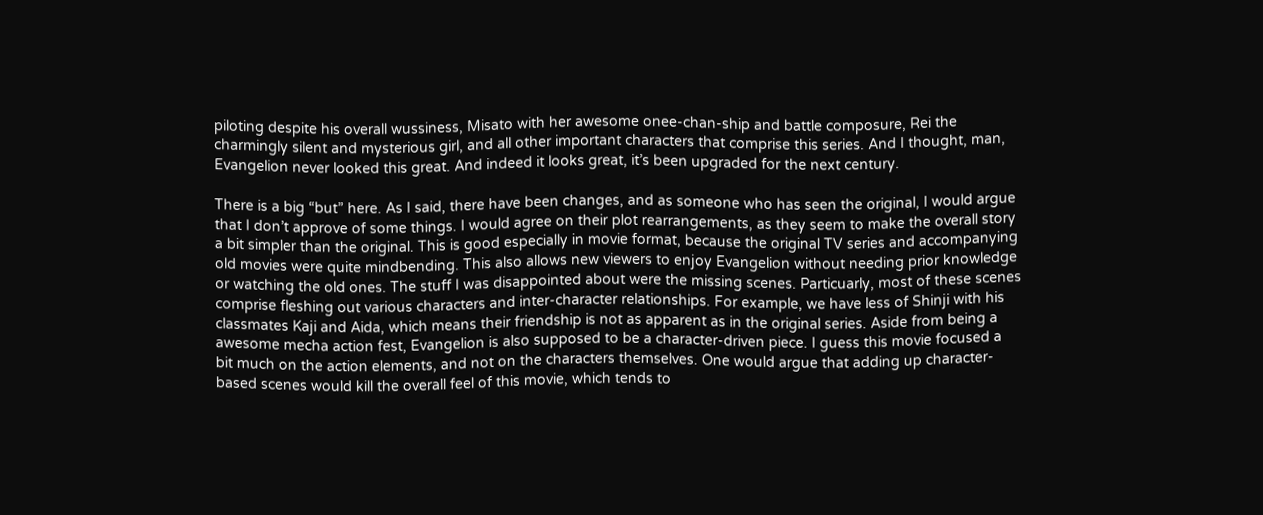piloting despite his overall wussiness, Misato with her awesome onee-chan-ship and battle composure, Rei the charmingly silent and mysterious girl, and all other important characters that comprise this series. And I thought, man, Evangelion never looked this great. And indeed it looks great, it’s been upgraded for the next century.

There is a big “but” here. As I said, there have been changes, and as someone who has seen the original, I would argue that I don’t approve of some things. I would agree on their plot rearrangements, as they seem to make the overall story a bit simpler than the original. This is good especially in movie format, because the original TV series and accompanying old movies were quite mindbending. This also allows new viewers to enjoy Evangelion without needing prior knowledge or watching the old ones. The stuff I was disappointed about were the missing scenes. Particuarly, most of these scenes comprise fleshing out various characters and inter-character relationships. For example, we have less of Shinji with his classmates Kaji and Aida, which means their friendship is not as apparent as in the original series. Aside from being a awesome mecha action fest, Evangelion is also supposed to be a character-driven piece. I guess this movie focused a bit much on the action elements, and not on the characters themselves. One would argue that adding up character-based scenes would kill the overall feel of this movie, which tends to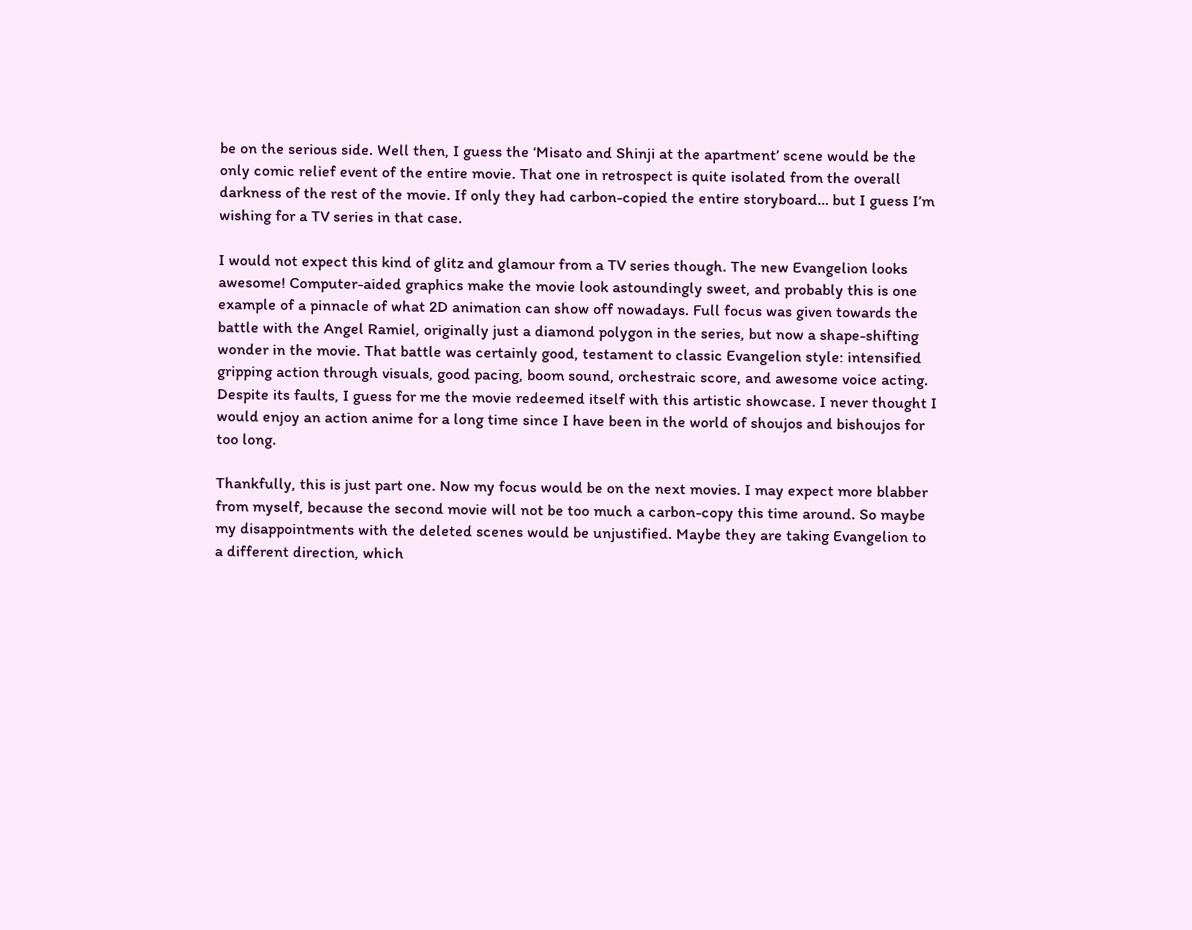be on the serious side. Well then, I guess the ‘Misato and Shinji at the apartment’ scene would be the only comic relief event of the entire movie. That one in retrospect is quite isolated from the overall darkness of the rest of the movie. If only they had carbon-copied the entire storyboard… but I guess I’m wishing for a TV series in that case.

I would not expect this kind of glitz and glamour from a TV series though. The new Evangelion looks awesome! Computer-aided graphics make the movie look astoundingly sweet, and probably this is one example of a pinnacle of what 2D animation can show off nowadays. Full focus was given towards the battle with the Angel Ramiel, originally just a diamond polygon in the series, but now a shape-shifting wonder in the movie. That battle was certainly good, testament to classic Evangelion style: intensified gripping action through visuals, good pacing, boom sound, orchestraic score, and awesome voice acting. Despite its faults, I guess for me the movie redeemed itself with this artistic showcase. I never thought I would enjoy an action anime for a long time since I have been in the world of shoujos and bishoujos for too long.

Thankfully, this is just part one. Now my focus would be on the next movies. I may expect more blabber from myself, because the second movie will not be too much a carbon-copy this time around. So maybe my disappointments with the deleted scenes would be unjustified. Maybe they are taking Evangelion to a different direction, which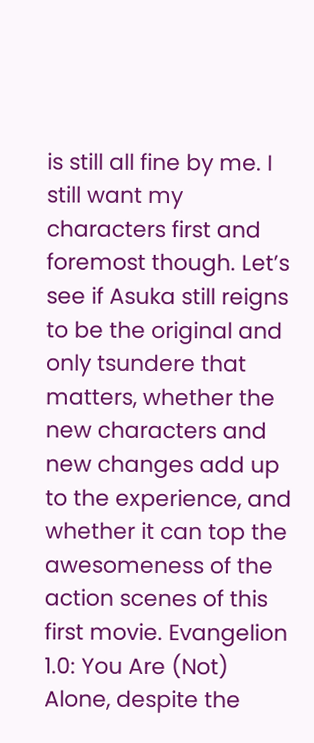is still all fine by me. I still want my characters first and foremost though. Let’s see if Asuka still reigns to be the original and only tsundere that matters, whether the new characters and new changes add up to the experience, and whether it can top the awesomeness of the action scenes of this first movie. Evangelion 1.0: You Are (Not) Alone, despite the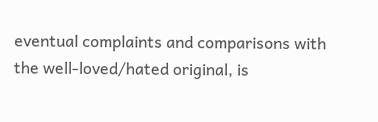eventual complaints and comparisons with the well-loved/hated original, is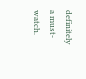definitely a must-watch.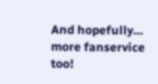And hopefully… more fanservice too!